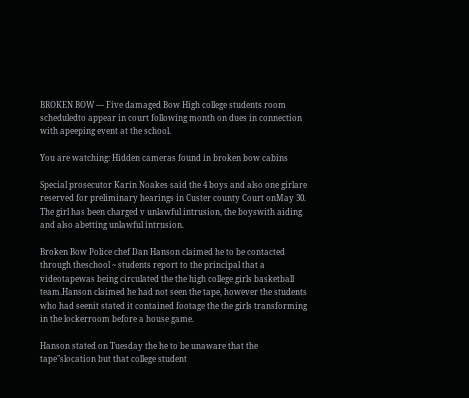BROKEN BOW — Five damaged Bow High college students room scheduledto appear in court following month on dues in connection with apeeping event at the school.

You are watching: Hidden cameras found in broken bow cabins

Special prosecutor Karin Noakes said the 4 boys and also one girlare reserved for preliminary hearings in Custer county Court onMay 30. The girl has been charged v unlawful intrusion, the boyswith aiding and also abetting unlawful intrusion.

Broken Bow Police chef Dan Hanson claimed he to be contacted through theschool ~ students report to the principal that a videotapewas being circulated the the high college girls basketball team.Hanson claimed he had not seen the tape, however the students who had seenit stated it contained footage the the girls transforming in the lockerroom before a house game.

Hanson stated on Tuesday the he to be unaware that the tape"slocation but that college student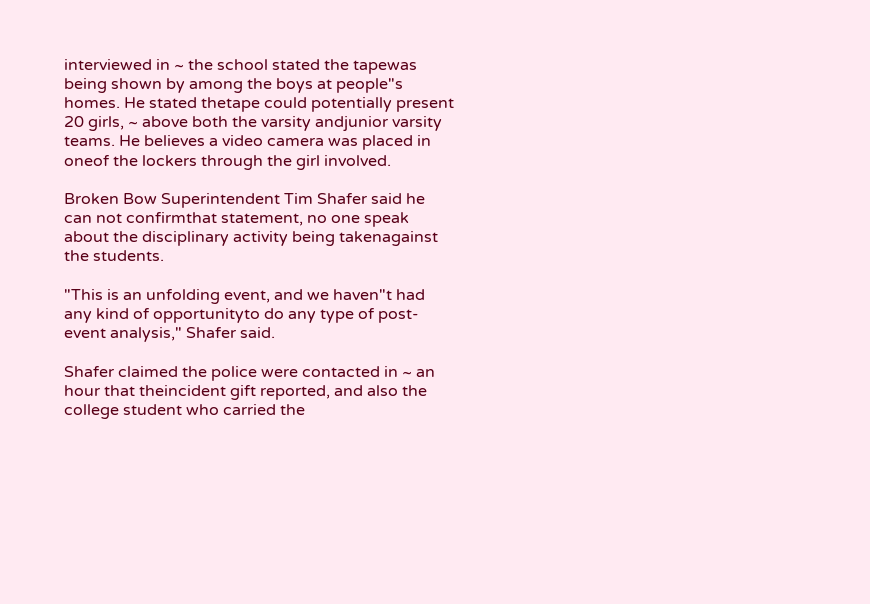interviewed in ~ the school stated the tapewas being shown by among the boys at people"s homes. He stated thetape could potentially present 20 girls, ~ above both the varsity andjunior varsity teams. He believes a video camera was placed in oneof the lockers through the girl involved.

Broken Bow Superintendent Tim Shafer said he can not confirmthat statement, no one speak about the disciplinary activity being takenagainst the students.

"This is an unfolding event, and we haven"t had any kind of opportunityto do any type of post-event analysis," Shafer said.

Shafer claimed the police were contacted in ~ an hour that theincident gift reported, and also the college student who carried the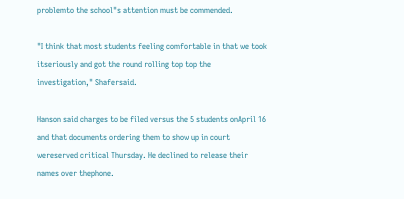problemto the school"s attention must be commended.

"I think that most students feeling comfortable in that we took itseriously and got the round rolling top top the investigation," Shafersaid.

Hanson said charges to be filed versus the 5 students onApril 16 and that documents ordering them to show up in court wereserved critical Thursday. He declined to release their names over thephone.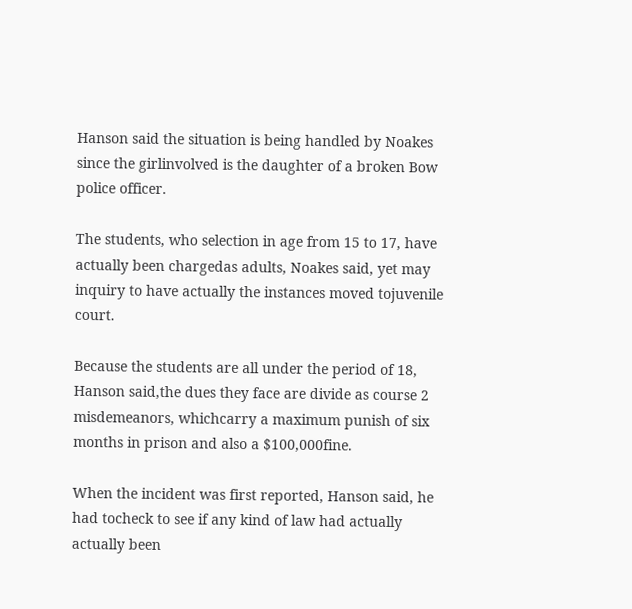Hanson said the situation is being handled by Noakes since the girlinvolved is the daughter of a broken Bow police officer.

The students, who selection in age from 15 to 17, have actually been chargedas adults, Noakes said, yet may inquiry to have actually the instances moved tojuvenile court.

Because the students are all under the period of 18, Hanson said,the dues they face are divide as course 2 misdemeanors, whichcarry a maximum punish of six months in prison and also a $100,000fine.

When the incident was first reported, Hanson said, he had tocheck to see if any kind of law had actually actually been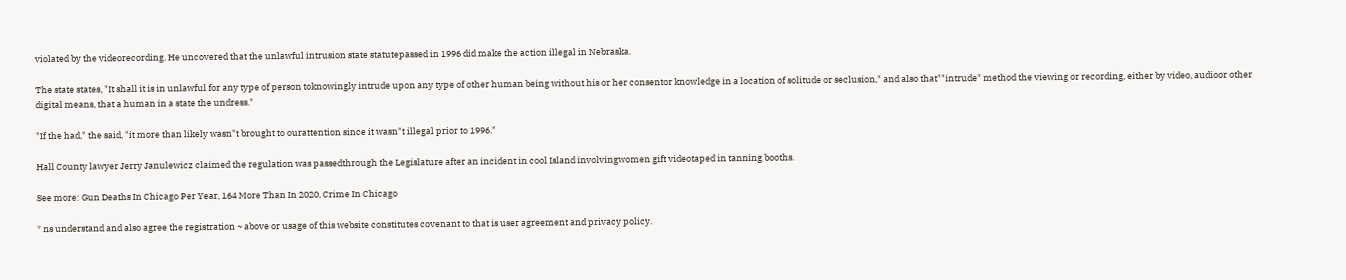violated by the videorecording. He uncovered that the unlawful intrusion state statutepassed in 1996 did make the action illegal in Nebraska.

The state states, "It shall it is in unlawful for any type of person toknowingly intrude upon any type of other human being without his or her consentor knowledge in a location of solitude or seclusion," and also that""intrude" method the viewing or recording, either by video, audioor other digital means, that a human in a state the undress."

"If the had," the said, "it more than likely wasn"t brought to ourattention since it wasn"t illegal prior to 1996."

Hall County lawyer Jerry Janulewicz claimed the regulation was passedthrough the Legislature after an incident in cool Island involvingwomen gift videotaped in tanning booths.

See more: Gun Deaths In Chicago Per Year, 164 More Than In 2020, Crime In Chicago

* ns understand and also agree the registration ~ above or usage of this website constitutes covenant to that is user agreement and privacy policy.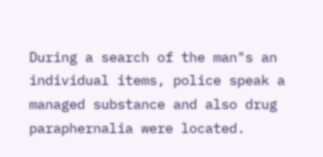During a search of the man"s an individual items, police speak a managed substance and also drug paraphernalia were located.